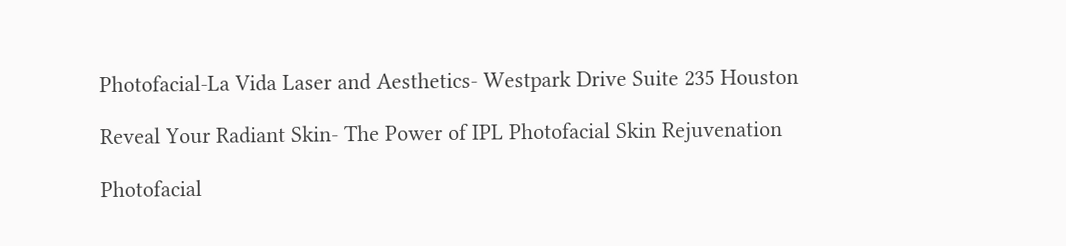Photofacial-La Vida Laser and Aesthetics- Westpark Drive Suite 235 Houston

Reveal Your Radiant Skin- The Power of IPL Photofacial Skin Rejuvenation

Photofacial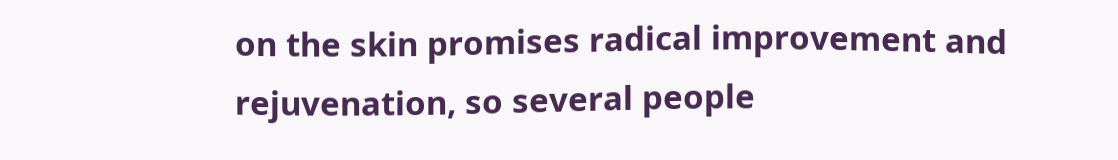on the skin promises radical improvement and rejuvenation, so several people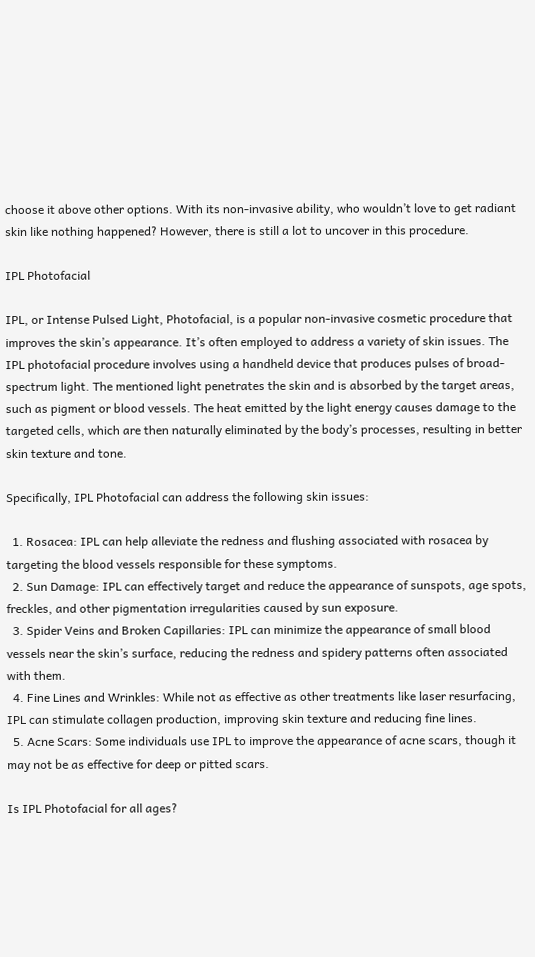choose it above other options. With its non-invasive ability, who wouldn’t love to get radiant skin like nothing happened? However, there is still a lot to uncover in this procedure.

IPL Photofacial

IPL, or Intense Pulsed Light, Photofacial, is a popular non-invasive cosmetic procedure that improves the skin’s appearance. It’s often employed to address a variety of skin issues. The IPL photofacial procedure involves using a handheld device that produces pulses of broad-spectrum light. The mentioned light penetrates the skin and is absorbed by the target areas, such as pigment or blood vessels. The heat emitted by the light energy causes damage to the targeted cells, which are then naturally eliminated by the body’s processes, resulting in better skin texture and tone.

Specifically, IPL Photofacial can address the following skin issues:

  1. Rosacea: IPL can help alleviate the redness and flushing associated with rosacea by targeting the blood vessels responsible for these symptoms.
  2. Sun Damage: IPL can effectively target and reduce the appearance of sunspots, age spots, freckles, and other pigmentation irregularities caused by sun exposure.
  3. Spider Veins and Broken Capillaries: IPL can minimize the appearance of small blood vessels near the skin’s surface, reducing the redness and spidery patterns often associated with them.
  4. Fine Lines and Wrinkles: While not as effective as other treatments like laser resurfacing, IPL can stimulate collagen production, improving skin texture and reducing fine lines.
  5. Acne Scars: Some individuals use IPL to improve the appearance of acne scars, though it may not be as effective for deep or pitted scars.

Is IPL Photofacial for all ages?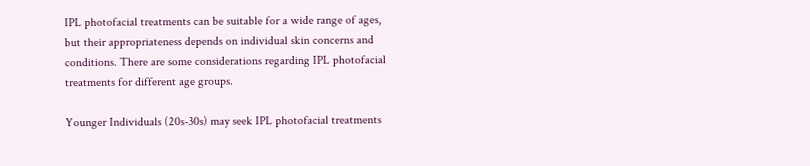IPL photofacial treatments can be suitable for a wide range of ages, but their appropriateness depends on individual skin concerns and conditions. There are some considerations regarding IPL photofacial treatments for different age groups.

Younger Individuals (20s-30s) may seek IPL photofacial treatments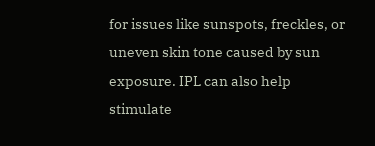for issues like sunspots, freckles, or uneven skin tone caused by sun exposure. IPL can also help stimulate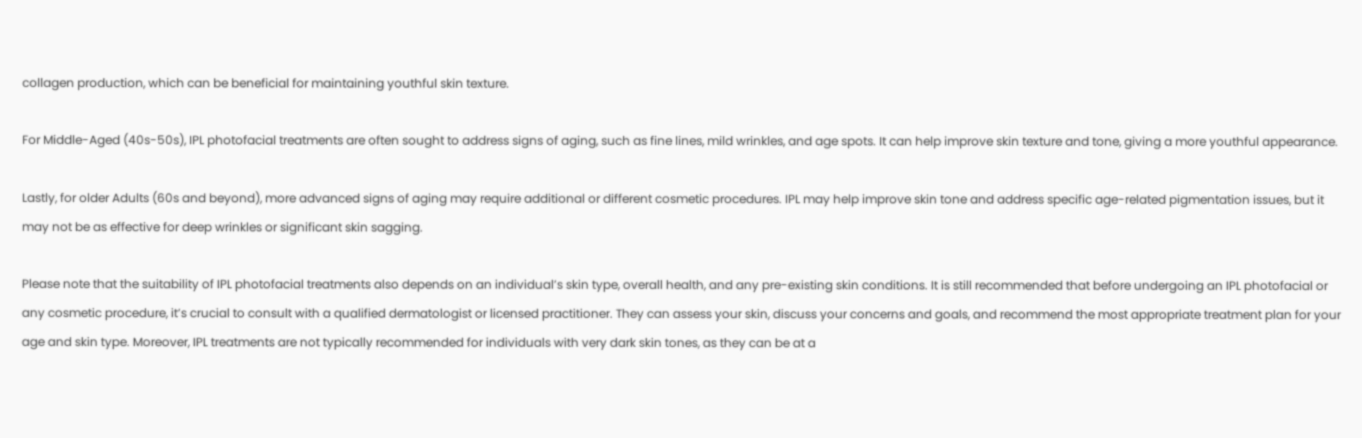collagen production, which can be beneficial for maintaining youthful skin texture.

For Middle-Aged (40s-50s), IPL photofacial treatments are often sought to address signs of aging, such as fine lines, mild wrinkles, and age spots. It can help improve skin texture and tone, giving a more youthful appearance.

Lastly, for older Adults (60s and beyond), more advanced signs of aging may require additional or different cosmetic procedures. IPL may help improve skin tone and address specific age-related pigmentation issues, but it may not be as effective for deep wrinkles or significant skin sagging.

Please note that the suitability of IPL photofacial treatments also depends on an individual’s skin type, overall health, and any pre-existing skin conditions. It is still recommended that before undergoing an IPL photofacial or any cosmetic procedure, it’s crucial to consult with a qualified dermatologist or licensed practitioner. They can assess your skin, discuss your concerns and goals, and recommend the most appropriate treatment plan for your age and skin type. Moreover, IPL treatments are not typically recommended for individuals with very dark skin tones, as they can be at a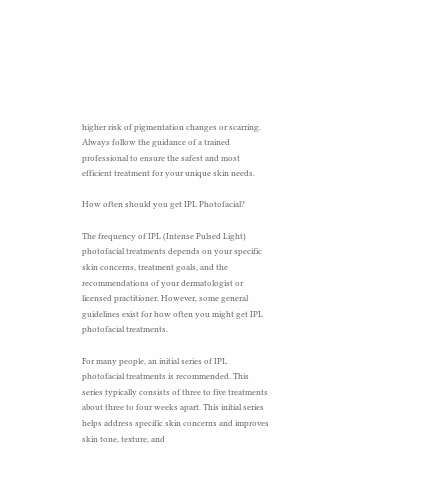higher risk of pigmentation changes or scarring. Always follow the guidance of a trained professional to ensure the safest and most efficient treatment for your unique skin needs.

How often should you get IPL Photofacial?

The frequency of IPL (Intense Pulsed Light) photofacial treatments depends on your specific skin concerns, treatment goals, and the recommendations of your dermatologist or licensed practitioner. However, some general guidelines exist for how often you might get IPL photofacial treatments.

For many people, an initial series of IPL photofacial treatments is recommended. This series typically consists of three to five treatments about three to four weeks apart. This initial series helps address specific skin concerns and improves skin tone, texture, and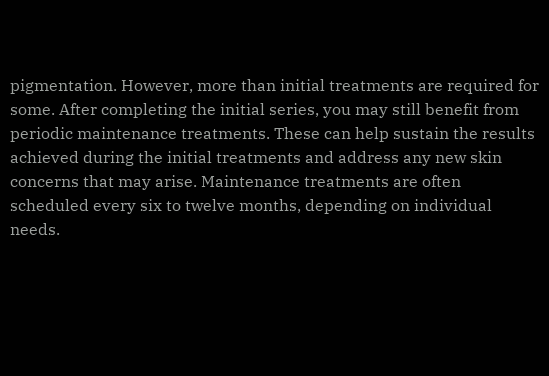pigmentation. However, more than initial treatments are required for some. After completing the initial series, you may still benefit from periodic maintenance treatments. These can help sustain the results achieved during the initial treatments and address any new skin concerns that may arise. Maintenance treatments are often scheduled every six to twelve months, depending on individual needs.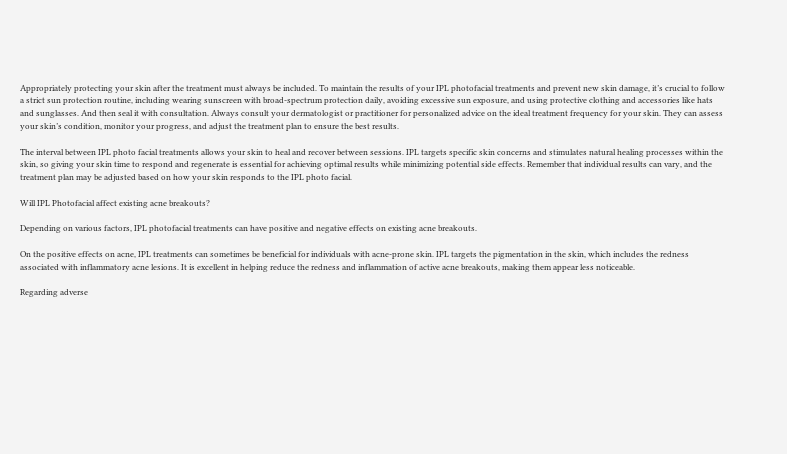Appropriately protecting your skin after the treatment must always be included. To maintain the results of your IPL photofacial treatments and prevent new skin damage, it’s crucial to follow a strict sun protection routine, including wearing sunscreen with broad-spectrum protection daily, avoiding excessive sun exposure, and using protective clothing and accessories like hats and sunglasses. And then seal it with consultation. Always consult your dermatologist or practitioner for personalized advice on the ideal treatment frequency for your skin. They can assess your skin’s condition, monitor your progress, and adjust the treatment plan to ensure the best results.

The interval between IPL photo facial treatments allows your skin to heal and recover between sessions. IPL targets specific skin concerns and stimulates natural healing processes within the skin, so giving your skin time to respond and regenerate is essential for achieving optimal results while minimizing potential side effects. Remember that individual results can vary, and the treatment plan may be adjusted based on how your skin responds to the IPL photo facial.

Will IPL Photofacial affect existing acne breakouts?

Depending on various factors, IPL photofacial treatments can have positive and negative effects on existing acne breakouts.

On the positive effects on acne, IPL treatments can sometimes be beneficial for individuals with acne-prone skin. IPL targets the pigmentation in the skin, which includes the redness associated with inflammatory acne lesions. It is excellent in helping reduce the redness and inflammation of active acne breakouts, making them appear less noticeable.

Regarding adverse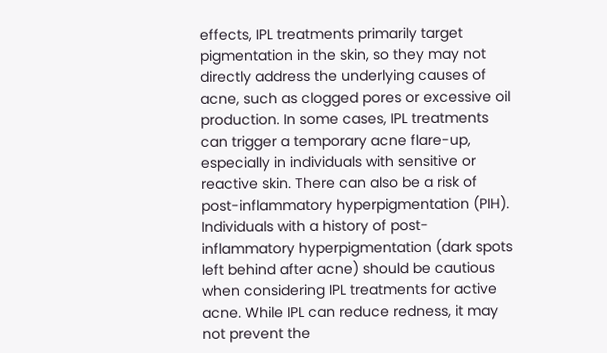effects, IPL treatments primarily target pigmentation in the skin, so they may not directly address the underlying causes of acne, such as clogged pores or excessive oil production. In some cases, IPL treatments can trigger a temporary acne flare-up, especially in individuals with sensitive or reactive skin. There can also be a risk of post-inflammatory hyperpigmentation (PIH). Individuals with a history of post-inflammatory hyperpigmentation (dark spots left behind after acne) should be cautious when considering IPL treatments for active acne. While IPL can reduce redness, it may not prevent the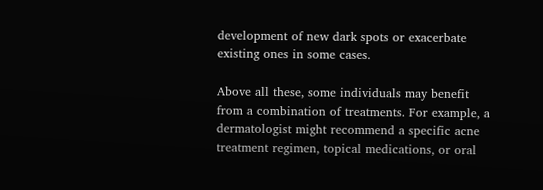development of new dark spots or exacerbate existing ones in some cases.

Above all these, some individuals may benefit from a combination of treatments. For example, a dermatologist might recommend a specific acne treatment regimen, topical medications, or oral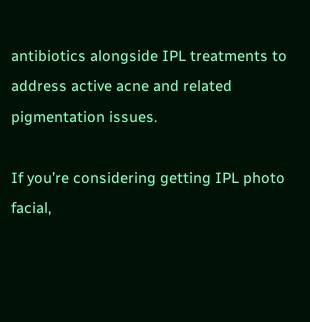antibiotics alongside IPL treatments to address active acne and related pigmentation issues.

If you’re considering getting IPL photo facial,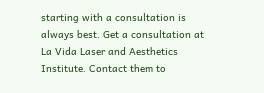starting with a consultation is always best. Get a consultation at La Vida Laser and Aesthetics Institute. Contact them to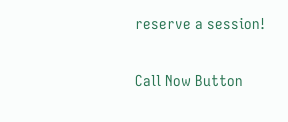reserve a session!

Call Now Button